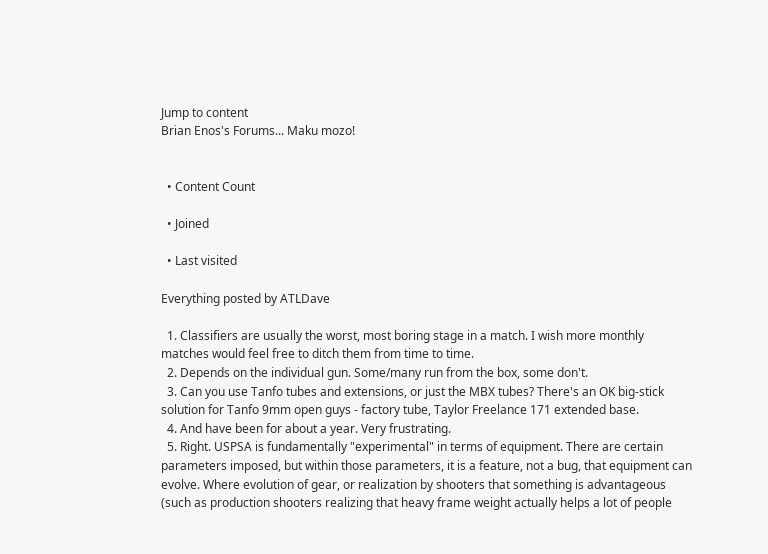Jump to content
Brian Enos's Forums... Maku mozo!


  • Content Count

  • Joined

  • Last visited

Everything posted by ATLDave

  1. Classifiers are usually the worst, most boring stage in a match. I wish more monthly matches would feel free to ditch them from time to time.
  2. Depends on the individual gun. Some/many run from the box, some don't.
  3. Can you use Tanfo tubes and extensions, or just the MBX tubes? There's an OK big-stick solution for Tanfo 9mm open guys - factory tube, Taylor Freelance 171 extended base.
  4. And have been for about a year. Very frustrating.
  5. Right. USPSA is fundamentally "experimental" in terms of equipment. There are certain parameters imposed, but within those parameters, it is a feature, not a bug, that equipment can evolve. Where evolution of gear, or realization by shooters that something is advantageous (such as production shooters realizing that heavy frame weight actually helps a lot of people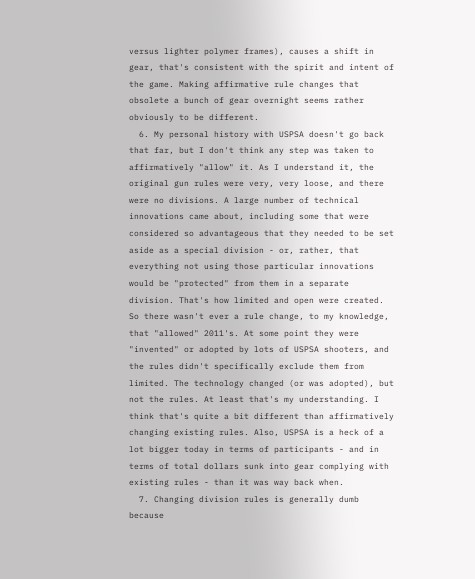versus lighter polymer frames), causes a shift in gear, that's consistent with the spirit and intent of the game. Making affirmative rule changes that obsolete a bunch of gear overnight seems rather obviously to be different.
  6. My personal history with USPSA doesn't go back that far, but I don't think any step was taken to affirmatively "allow" it. As I understand it, the original gun rules were very, very loose, and there were no divisions. A large number of technical innovations came about, including some that were considered so advantageous that they needed to be set aside as a special division - or, rather, that everything not using those particular innovations would be "protected" from them in a separate division. That's how limited and open were created. So there wasn't ever a rule change, to my knowledge, that "allowed" 2011's. At some point they were "invented" or adopted by lots of USPSA shooters, and the rules didn't specifically exclude them from limited. The technology changed (or was adopted), but not the rules. At least that's my understanding. I think that's quite a bit different than affirmatively changing existing rules. Also, USPSA is a heck of a lot bigger today in terms of participants - and in terms of total dollars sunk into gear complying with existing rules - than it was way back when.
  7. Changing division rules is generally dumb because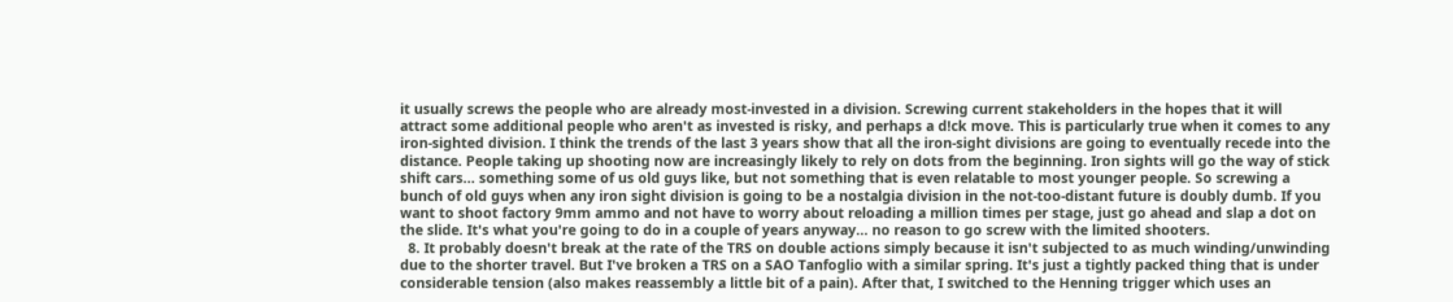it usually screws the people who are already most-invested in a division. Screwing current stakeholders in the hopes that it will attract some additional people who aren't as invested is risky, and perhaps a d!ck move. This is particularly true when it comes to any iron-sighted division. I think the trends of the last 3 years show that all the iron-sight divisions are going to eventually recede into the distance. People taking up shooting now are increasingly likely to rely on dots from the beginning. Iron sights will go the way of stick shift cars... something some of us old guys like, but not something that is even relatable to most younger people. So screwing a bunch of old guys when any iron sight division is going to be a nostalgia division in the not-too-distant future is doubly dumb. If you want to shoot factory 9mm ammo and not have to worry about reloading a million times per stage, just go ahead and slap a dot on the slide. It's what you're going to do in a couple of years anyway... no reason to go screw with the limited shooters.
  8. It probably doesn't break at the rate of the TRS on double actions simply because it isn't subjected to as much winding/unwinding due to the shorter travel. But I've broken a TRS on a SAO Tanfoglio with a similar spring. It's just a tightly packed thing that is under considerable tension (also makes reassembly a little bit of a pain). After that, I switched to the Henning trigger which uses an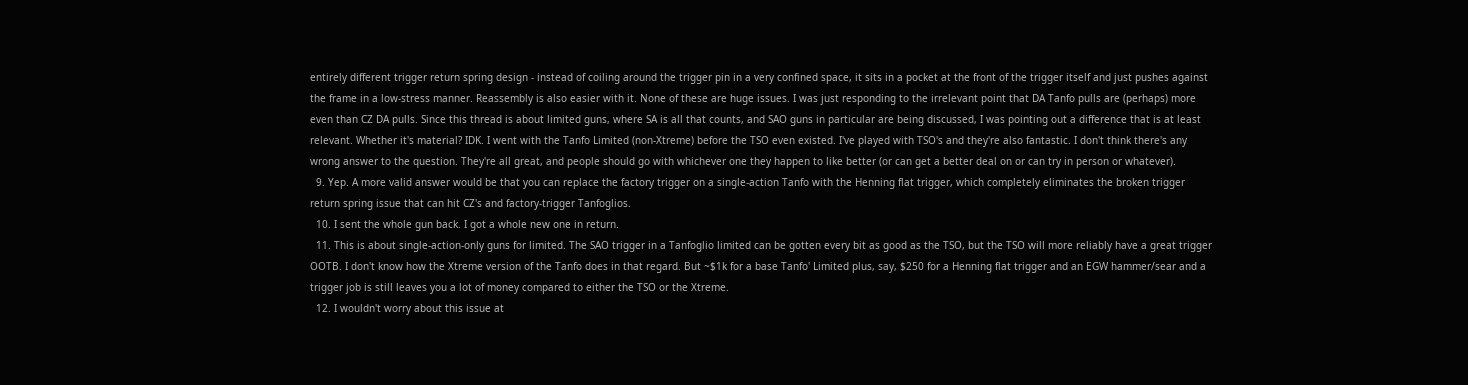entirely different trigger return spring design - instead of coiling around the trigger pin in a very confined space, it sits in a pocket at the front of the trigger itself and just pushes against the frame in a low-stress manner. Reassembly is also easier with it. None of these are huge issues. I was just responding to the irrelevant point that DA Tanfo pulls are (perhaps) more even than CZ DA pulls. Since this thread is about limited guns, where SA is all that counts, and SAO guns in particular are being discussed, I was pointing out a difference that is at least relevant. Whether it's material? IDK. I went with the Tanfo Limited (non-Xtreme) before the TSO even existed. I've played with TSO's and they're also fantastic. I don't think there's any wrong answer to the question. They're all great, and people should go with whichever one they happen to like better (or can get a better deal on or can try in person or whatever).
  9. Yep. A more valid answer would be that you can replace the factory trigger on a single-action Tanfo with the Henning flat trigger, which completely eliminates the broken trigger return spring issue that can hit CZ's and factory-trigger Tanfoglios.
  10. I sent the whole gun back. I got a whole new one in return.
  11. This is about single-action-only guns for limited. The SAO trigger in a Tanfoglio limited can be gotten every bit as good as the TSO, but the TSO will more reliably have a great trigger OOTB. I don't know how the Xtreme version of the Tanfo does in that regard. But ~$1k for a base Tanfo' Limited plus, say, $250 for a Henning flat trigger and an EGW hammer/sear and a trigger job is still leaves you a lot of money compared to either the TSO or the Xtreme.
  12. I wouldn't worry about this issue at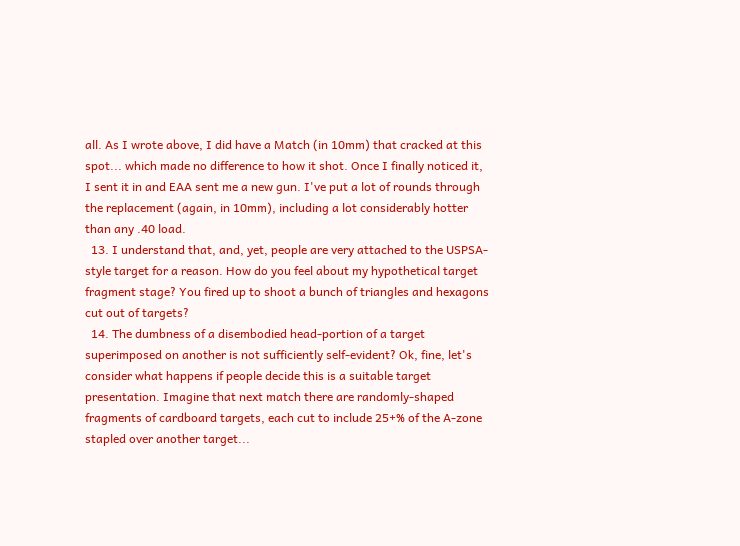all. As I wrote above, I did have a Match (in 10mm) that cracked at this spot... which made no difference to how it shot. Once I finally noticed it, I sent it in and EAA sent me a new gun. I've put a lot of rounds through the replacement (again, in 10mm), including a lot considerably hotter than any .40 load.
  13. I understand that, and, yet, people are very attached to the USPSA-style target for a reason. How do you feel about my hypothetical target fragment stage? You fired up to shoot a bunch of triangles and hexagons cut out of targets?
  14. The dumbness of a disembodied head-portion of a target superimposed on another is not sufficiently self-evident? Ok, fine, let's consider what happens if people decide this is a suitable target presentation. Imagine that next match there are randomly-shaped fragments of cardboard targets, each cut to include 25+% of the A-zone stapled over another target...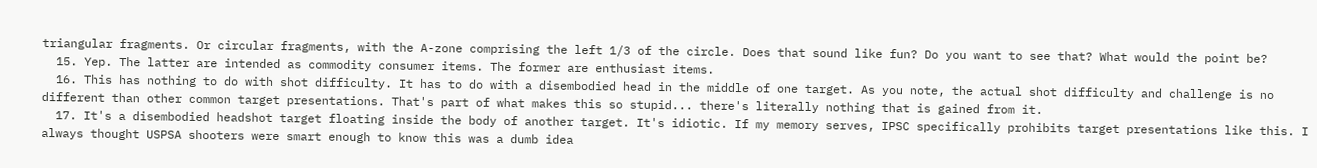triangular fragments. Or circular fragments, with the A-zone comprising the left 1/3 of the circle. Does that sound like fun? Do you want to see that? What would the point be?
  15. Yep. The latter are intended as commodity consumer items. The former are enthusiast items.
  16. This has nothing to do with shot difficulty. It has to do with a disembodied head in the middle of one target. As you note, the actual shot difficulty and challenge is no different than other common target presentations. That's part of what makes this so stupid... there's literally nothing that is gained from it.
  17. It's a disembodied headshot target floating inside the body of another target. It's idiotic. If my memory serves, IPSC specifically prohibits target presentations like this. I always thought USPSA shooters were smart enough to know this was a dumb idea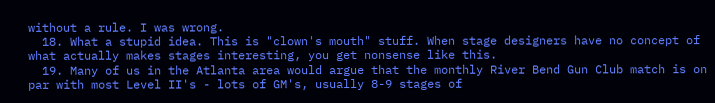without a rule. I was wrong.
  18. What a stupid idea. This is "clown's mouth" stuff. When stage designers have no concept of what actually makes stages interesting, you get nonsense like this.
  19. Many of us in the Atlanta area would argue that the monthly River Bend Gun Club match is on par with most Level II's - lots of GM's, usually 8-9 stages of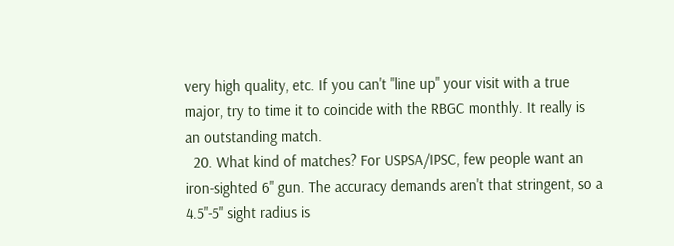very high quality, etc. If you can't "line up" your visit with a true major, try to time it to coincide with the RBGC monthly. It really is an outstanding match.
  20. What kind of matches? For USPSA/IPSC, few people want an iron-sighted 6" gun. The accuracy demands aren't that stringent, so a 4.5"-5" sight radius is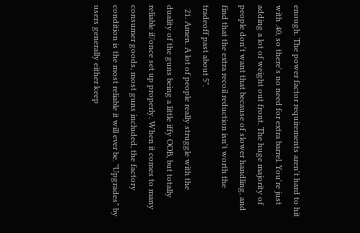enough. The power factor requirements aren't hard to hit with .40, so there's no need for extra barrel. You're just adding a lot of weight out front. The huge majority of people don't want that because of slower handling, and find that the extra recoil reduction isn't worth the tradeoff past about 5".
  21. Amen. A lot of people really struggle with the duality of the guns being a little iffy OOB, but totally reliable if/once set up properly. When it comes to many consumer goods, most guns included, the factory condition is the most reliable it will ever be. "Upgrades" by users generally either keep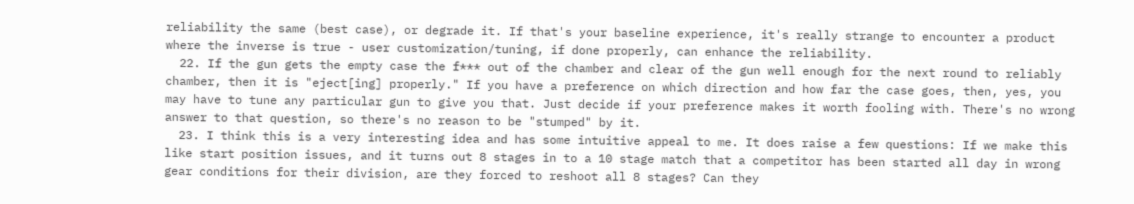reliability the same (best case), or degrade it. If that's your baseline experience, it's really strange to encounter a product where the inverse is true - user customization/tuning, if done properly, can enhance the reliability.
  22. If the gun gets the empty case the f*** out of the chamber and clear of the gun well enough for the next round to reliably chamber, then it is "eject[ing] properly." If you have a preference on which direction and how far the case goes, then, yes, you may have to tune any particular gun to give you that. Just decide if your preference makes it worth fooling with. There's no wrong answer to that question, so there's no reason to be "stumped" by it.
  23. I think this is a very interesting idea and has some intuitive appeal to me. It does raise a few questions: If we make this like start position issues, and it turns out 8 stages in to a 10 stage match that a competitor has been started all day in wrong gear conditions for their division, are they forced to reshoot all 8 stages? Can they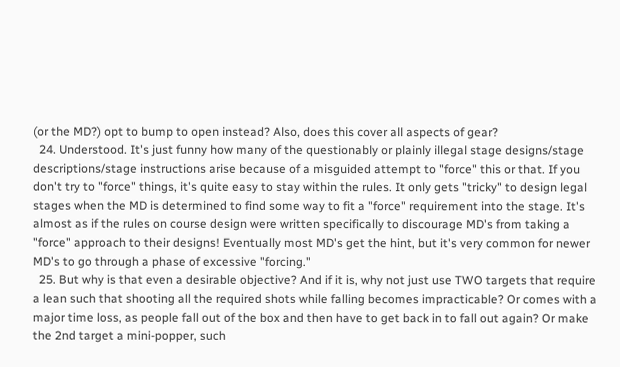(or the MD?) opt to bump to open instead? Also, does this cover all aspects of gear?
  24. Understood. It's just funny how many of the questionably or plainly illegal stage designs/stage descriptions/stage instructions arise because of a misguided attempt to "force" this or that. If you don't try to "force" things, it's quite easy to stay within the rules. It only gets "tricky" to design legal stages when the MD is determined to find some way to fit a "force" requirement into the stage. It's almost as if the rules on course design were written specifically to discourage MD's from taking a "force" approach to their designs! Eventually most MD's get the hint, but it's very common for newer MD's to go through a phase of excessive "forcing."
  25. But why is that even a desirable objective? And if it is, why not just use TWO targets that require a lean such that shooting all the required shots while falling becomes impracticable? Or comes with a major time loss, as people fall out of the box and then have to get back in to fall out again? Or make the 2nd target a mini-popper, such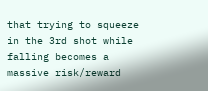that trying to squeeze in the 3rd shot while falling becomes a massive risk/reward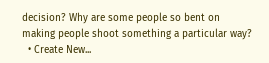decision? Why are some people so bent on making people shoot something a particular way?
  • Create New...